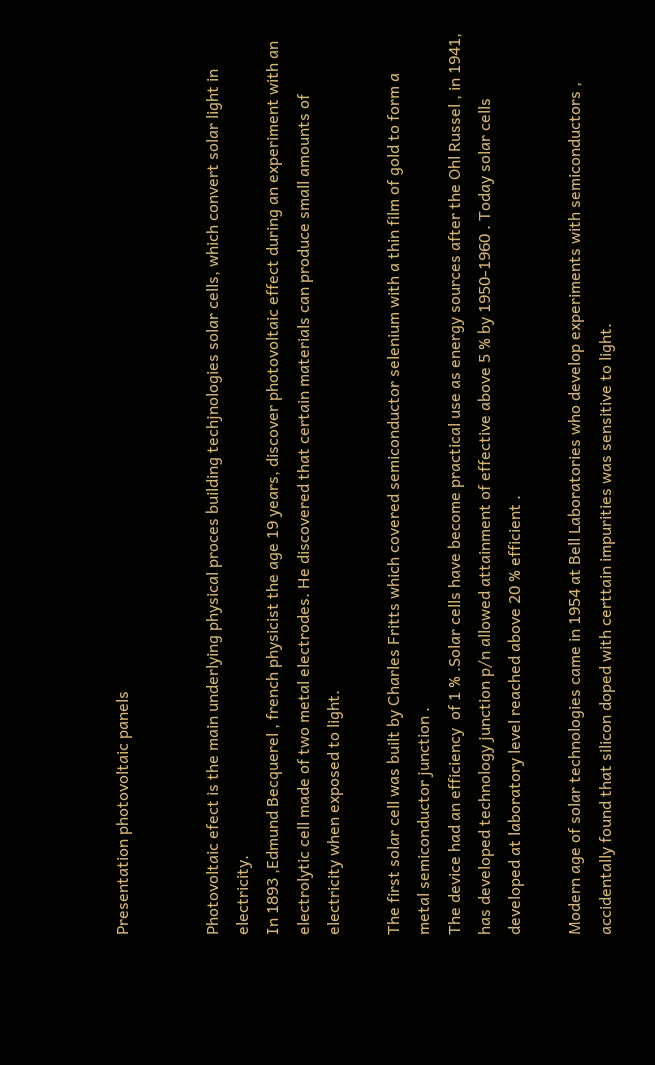Presentation photovoltaic panels


Photovoltaic efect is the main underlying physical proces building techjnologies solar cells, which convert solar light in electricity.
In 1893 ,Edmund Becquerel , french physicist the age 19 years, discover photovoltaic effect during an experiment with an electrolytic cell made of two metal electrodes. He discovered that certain materials can produce small amounts of electricity when exposed to light.

The first solar cell was built by Charles Fritts which covered semiconductor selenium with a thin film of gold to form a metal semiconductor junction .
The device had an efficiency  of 1 % .Solar cells have become practical use as energy sources after the Ohl Russel , in 1941, has developed technology junction p/n allowed attainment of effective above 5 % by 1950-1960 . Today solar cells developed at laboratory level reached above 20 % efficient .

Modern age of solar technologies came in 1954 at Bell Laboratories who develop experiments with semiconductors , accidentally found that silicon doped with certtain impurities was sensitive to light.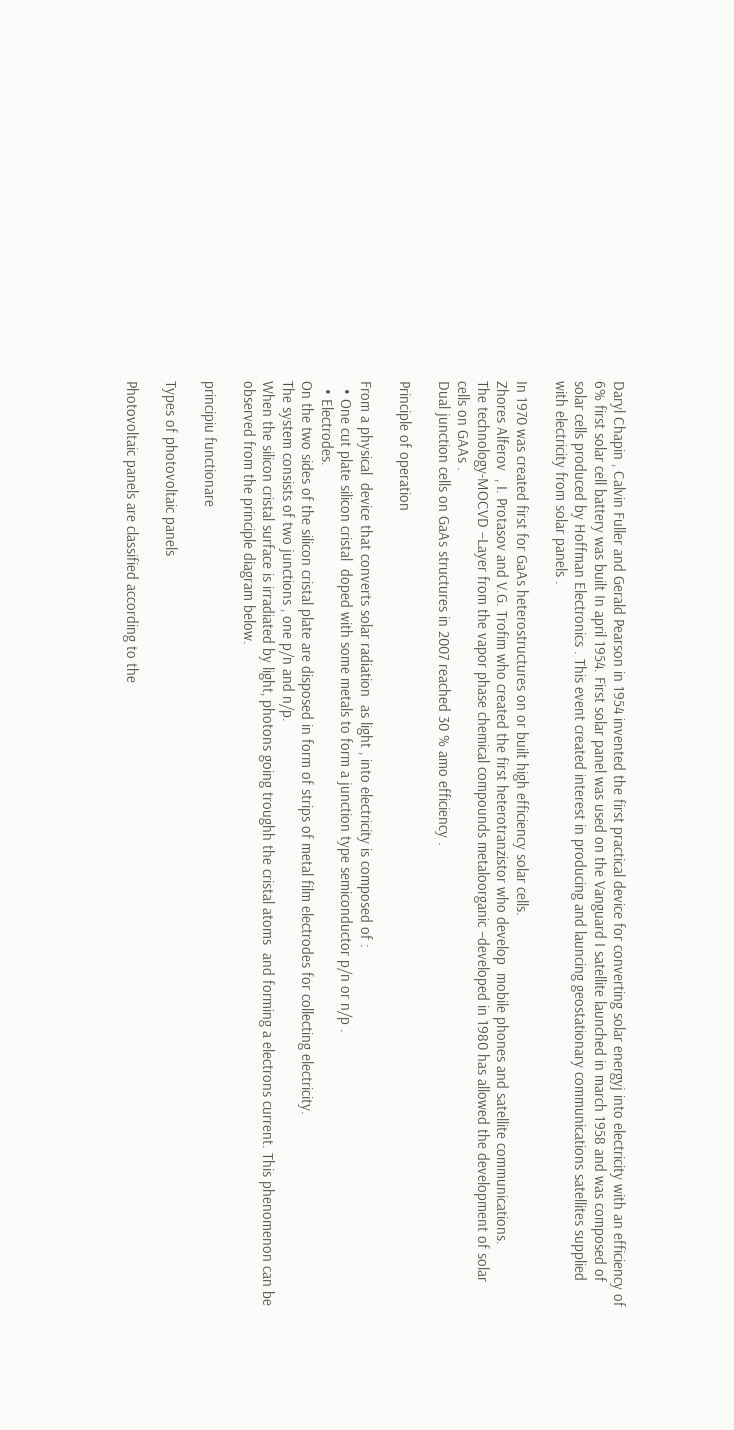Daryl Chapin , Calvin Fuller and Gerald Pearson in 1954 invented the first practical device for converting solar energyj into electricity with an efficiency of 6% first solar cell battery was built In april 1954. First solar panel was used on the Vanguard I satellite launched in march 1958 and was composed of solar cells produced by Hoffman Electronics . This event created interest in producing and launcing geostationary communications satellites supplied with electricity from solar panels .

In 1970 was created first for GaAs heterostructures on or built high efficiency solar cells.
Zhores Alferov  , I. Protasov and V.G. Trofim who created the first heterotranzistor who develop  mobile phones and satellite communications.
The technology-MOCVD –Layer from the vapor phase chemical compounds metaloorganic –developed in 1980 has allowed the development of solar cells on GAAs .
Dual junction cells on GaAs structures in 2007 reached 30 % amo efficiency .

Principle of operation

From a physical  device that converts solar radiation  as light , into electricity is composed of :
  • One cut plate silicon cristal  doped with some metals to form a junction type semiconductor p/n or n/p .
  • Electrodes.
On the two sides of the silicon cristal plate are disposed in form of strips of metal film electrodes for collecting electricity.
The system consists of two junctions , one p/n and n/p.
When the silicon cristal surface is irradiated by light, photons going troughh the cristal atoms  and forming a electrons current. This phenomenon can be observed from the principle diagram below.

principiu functionare

Types of photovoltaic panels

Photovoltaic panels are classified according to the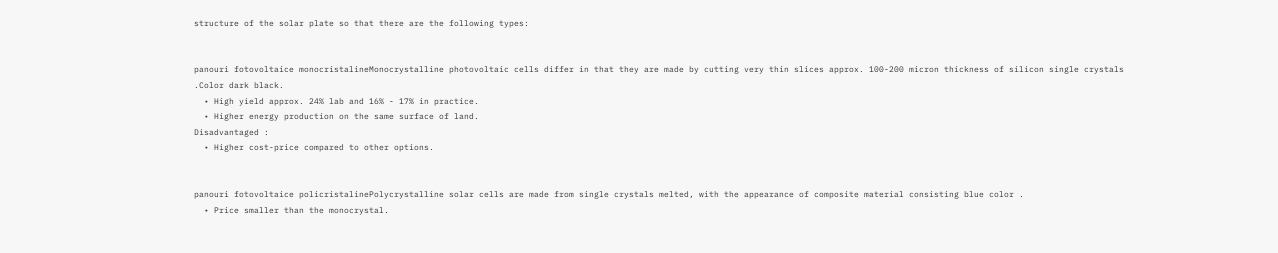structure of the solar plate so that there are the following types:


panouri fotovoltaice monocristalineMonocrystalline photovoltaic cells differ in that they are made by cutting very thin slices approx. 100-200 micron thickness of silicon single crystals .Color dark black.
  • High yield approx. 24% lab and 16% - 17% in practice.
  • Higher energy production on the same surface of land.
Disadvantaged :
  • Higher cost-price compared to other options.


panouri fotovoltaice policristalinePolycrystalline solar cells are made from single crystals melted, with the appearance of composite material consisting blue color .
  • Price smaller than the monocrystal.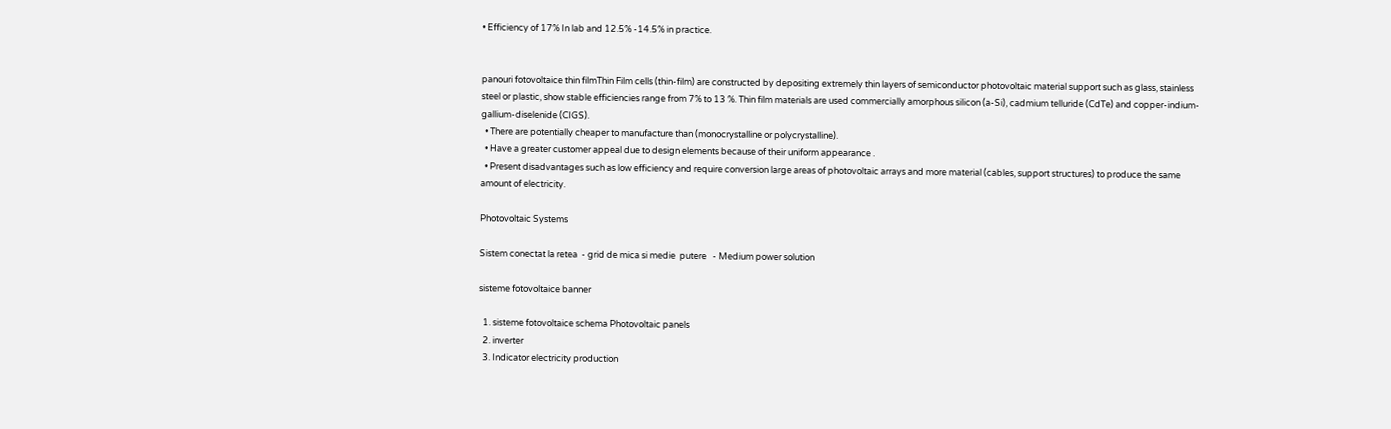• Efficiency of 17% In lab and 12.5% -14.5% in practice.


panouri fotovoltaice thin filmThin Film cells (thin-film) are constructed by depositing extremely thin layers of semiconductor photovoltaic material support such as glass, stainless steel or plastic, show stable efficiencies range from 7% to 13 %. Thin film materials are used commercially amorphous silicon (a-Si), cadmium telluride (CdTe) and copper-indium-gallium-diselenide (CIGS).
  • There are potentially cheaper to manufacture than (monocrystalline or polycrystalline).
  • Have a greater customer appeal due to design elements because of their uniform appearance .
  • Present disadvantages such as low efficiency and require conversion large areas of photovoltaic arrays and more material (cables, support structures) to produce the same amount of electricity.

Photovoltaic Systems

Sistem conectat la retea  - grid de mica si medie  putere   - Medium power solution

sisteme fotovoltaice banner

  1. sisteme fotovoltaice schema Photovoltaic panels
  2. inverter
  3. Indicator electricity production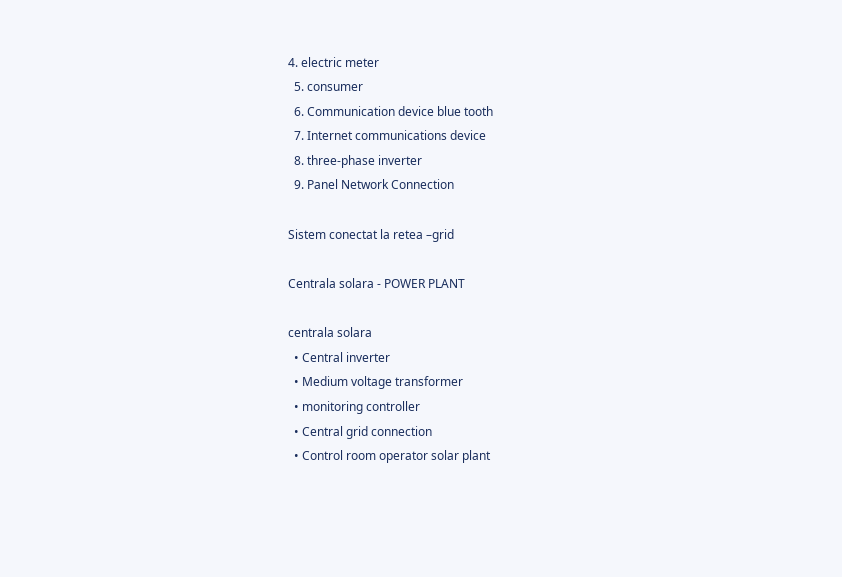4. electric meter
  5. consumer
  6. Communication device blue tooth
  7. Internet communications device
  8. three-phase inverter
  9. Panel Network Connection

Sistem conectat la retea –grid

Centrala solara - POWER PLANT

centrala solara
  • Central inverter
  • Medium voltage transformer
  • monitoring controller
  • Central grid connection
  • Control room operator solar plant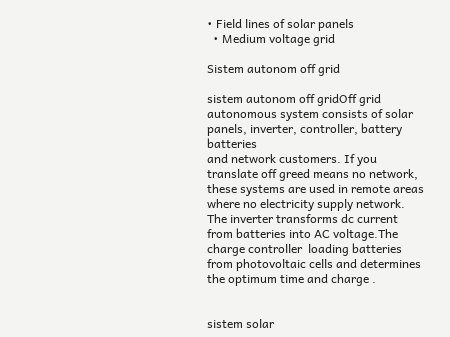• Field lines of solar panels
  • Medium voltage grid

Sistem autonom off grid

sistem autonom off gridOff grid autonomous system consists of solar panels, inverter, controller, battery batteries
and network customers. If you translate off greed means no network, these systems are used in remote areas where no electricity supply network. The inverter transforms dc current from batteries into AC voltage.The charge controller  loading batteries from photovoltaic cells and determines the optimum time and charge .


sistem solar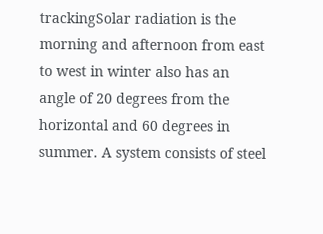trackingSolar radiation is the morning and afternoon from east to west in winter also has an angle of 20 degrees from the horizontal and 60 degrees in summer. A system consists of steel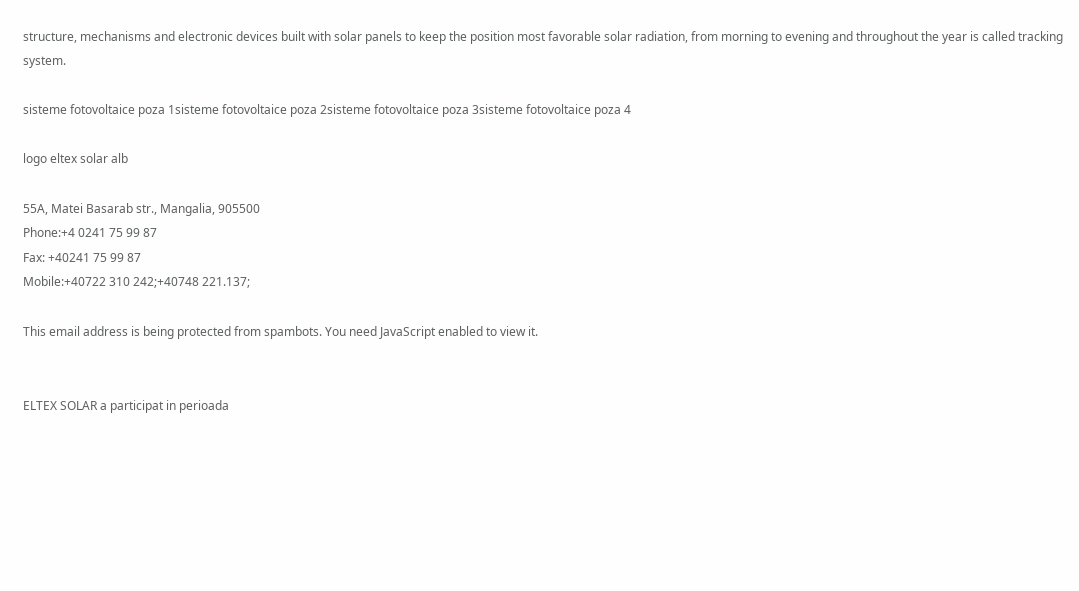structure, mechanisms and electronic devices built with solar panels to keep the position most favorable solar radiation, from morning to evening and throughout the year is called tracking system.

sisteme fotovoltaice poza 1sisteme fotovoltaice poza 2sisteme fotovoltaice poza 3sisteme fotovoltaice poza 4

logo eltex solar alb

55A, Matei Basarab str., Mangalia, 905500
Phone:+4 0241 75 99 87
Fax: +40241 75 99 87
Mobile:+40722 310 242;+40748 221.137;

This email address is being protected from spambots. You need JavaScript enabled to view it.


ELTEX SOLAR a participat in perioada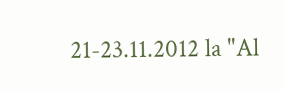21-23.11.2012 la "Al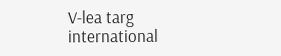V-lea targ international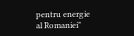pentru energie al Romaniei"